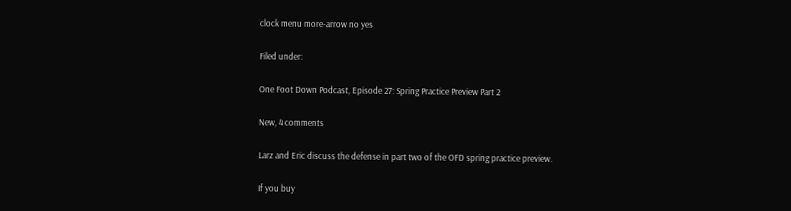clock menu more-arrow no yes

Filed under:

One Foot Down Podcast, Episode 27: Spring Practice Preview Part 2

New, 4 comments

Larz and Eric discuss the defense in part two of the OFD spring practice preview.

If you buy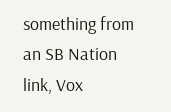something from an SB Nation link, Vox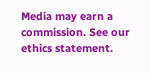Media may earn a commission. See our ethics statement.